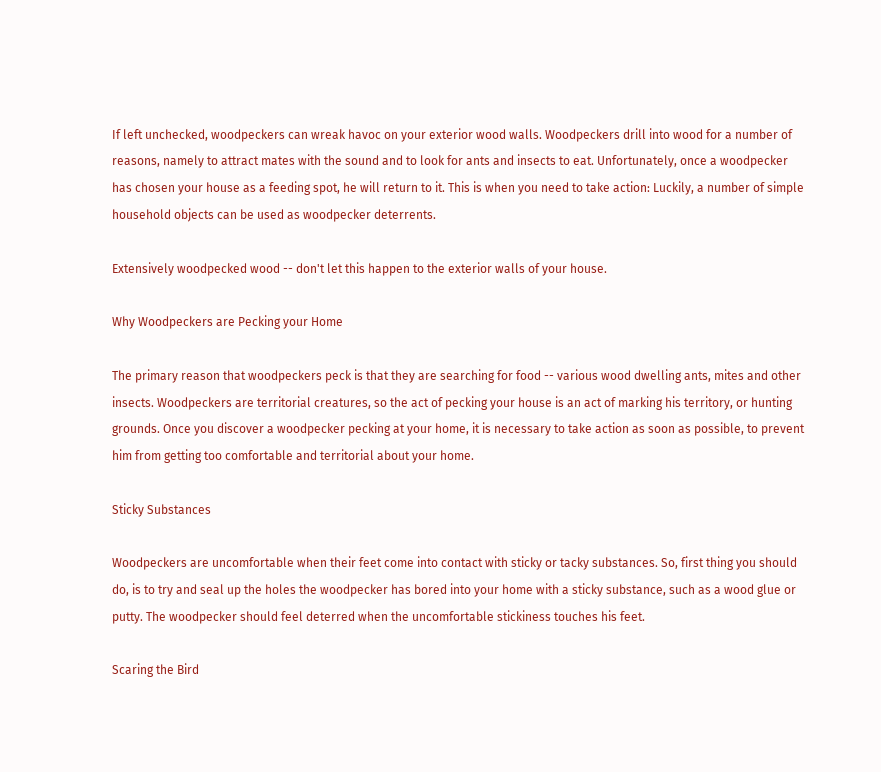If left unchecked, woodpeckers can wreak havoc on your exterior wood walls. Woodpeckers drill into wood for a number of reasons, namely to attract mates with the sound and to look for ants and insects to eat. Unfortunately, once a woodpecker has chosen your house as a feeding spot, he will return to it. This is when you need to take action: Luckily, a number of simple household objects can be used as woodpecker deterrents.

Extensively woodpecked wood -- don't let this happen to the exterior walls of your house.

Why Woodpeckers are Pecking your Home

The primary reason that woodpeckers peck is that they are searching for food -- various wood dwelling ants, mites and other insects. Woodpeckers are territorial creatures, so the act of pecking your house is an act of marking his territory, or hunting grounds. Once you discover a woodpecker pecking at your home, it is necessary to take action as soon as possible, to prevent him from getting too comfortable and territorial about your home.

Sticky Substances

Woodpeckers are uncomfortable when their feet come into contact with sticky or tacky substances. So, first thing you should do, is to try and seal up the holes the woodpecker has bored into your home with a sticky substance, such as a wood glue or putty. The woodpecker should feel deterred when the uncomfortable stickiness touches his feet.

Scaring the Bird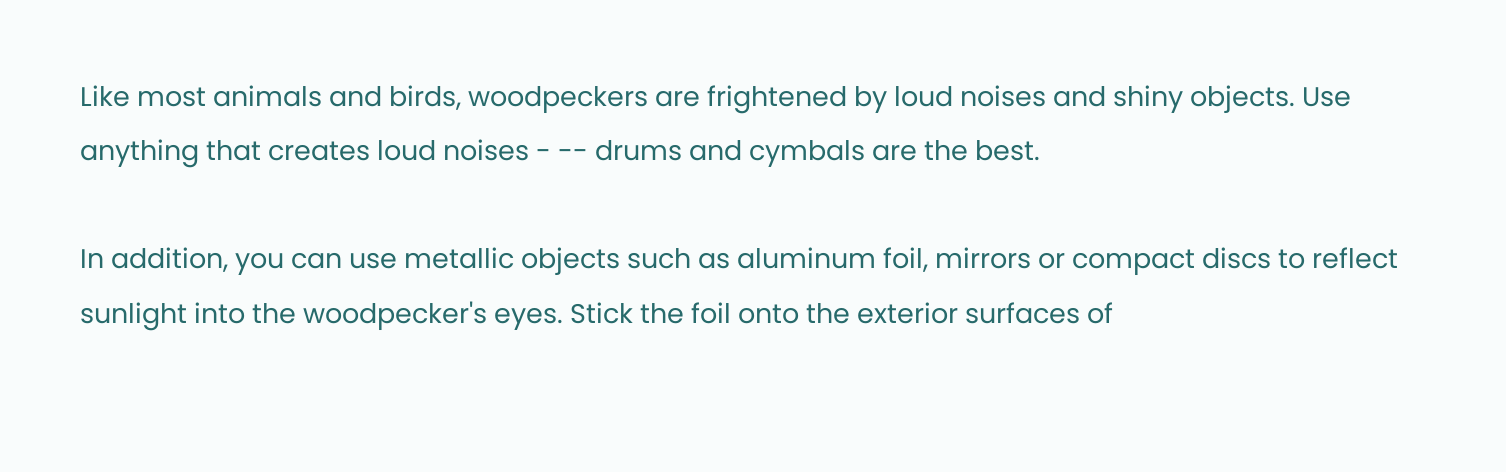Like most animals and birds, woodpeckers are frightened by loud noises and shiny objects. Use anything that creates loud noises - -- drums and cymbals are the best.

In addition, you can use metallic objects such as aluminum foil, mirrors or compact discs to reflect sunlight into the woodpecker's eyes. Stick the foil onto the exterior surfaces of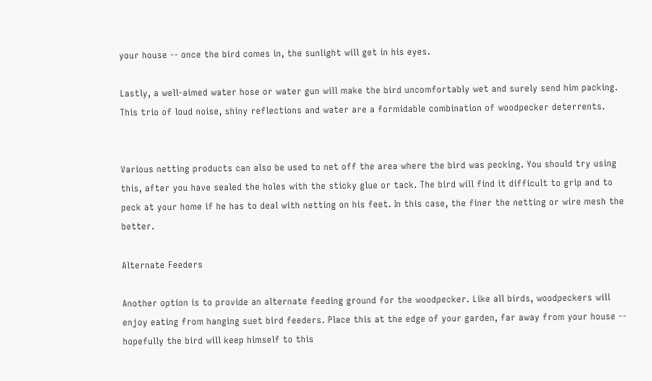your house -- once the bird comes in, the sunlight will get in his eyes.

Lastly, a well-aimed water hose or water gun will make the bird uncomfortably wet and surely send him packing. This trio of loud noise, shiny reflections and water are a formidable combination of woodpecker deterrents.


Various netting products can also be used to net off the area where the bird was pecking. You should try using this, after you have sealed the holes with the sticky glue or tack. The bird will find it difficult to grip and to peck at your home if he has to deal with netting on his feet. In this case, the finer the netting or wire mesh the better.

Alternate Feeders

Another option is to provide an alternate feeding ground for the woodpecker. Like all birds, woodpeckers will enjoy eating from hanging suet bird feeders. Place this at the edge of your garden, far away from your house -- hopefully the bird will keep himself to this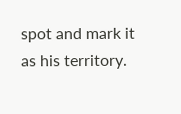spot and mark it as his territory.